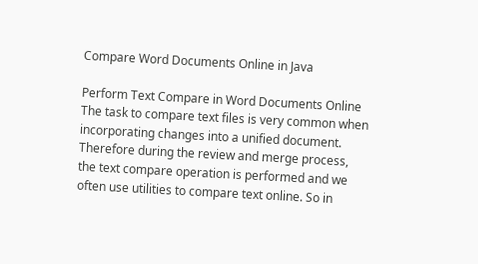Compare Word Documents Online in Java

Perform Text Compare in Word Documents Online The task to compare text files is very common when incorporating changes into a unified document. Therefore during the review and merge process, the text compare operation is performed and we often use utilities to compare text online. So in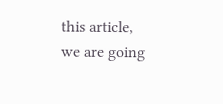this article, we are going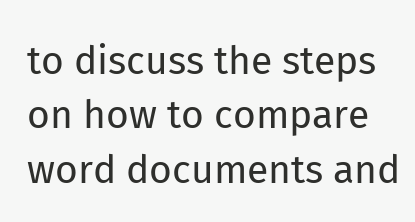to discuss the steps on how to compare word documents and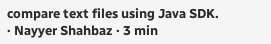compare text files using Java SDK.
· Nayyer Shahbaz · 3 min